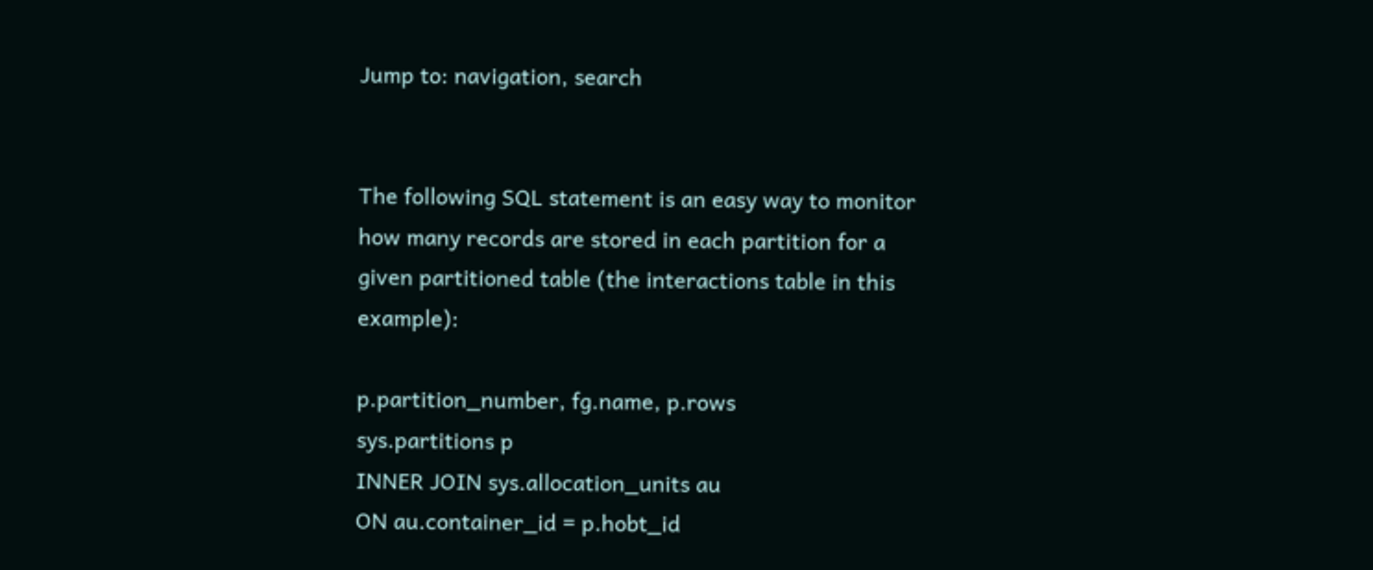Jump to: navigation, search


The following SQL statement is an easy way to monitor how many records are stored in each partition for a given partitioned table (the interactions table in this example):

p.partition_number, fg.name, p.rows
sys.partitions p
INNER JOIN sys.allocation_units au
ON au.container_id = p.hobt_id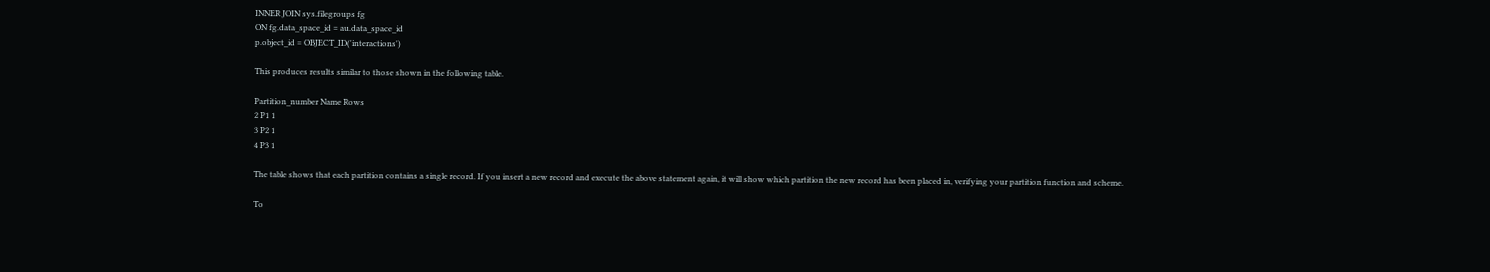INNER JOIN sys.filegroups fg
ON fg.data_space_id = au.data_space_id
p.object_id = OBJECT_ID('interactions')

This produces results similar to those shown in the following table.

Partition_number Name Rows
2 P1 1
3 P2 1
4 P3 1

The table shows that each partition contains a single record. If you insert a new record and execute the above statement again, it will show which partition the new record has been placed in, verifying your partition function and scheme.

To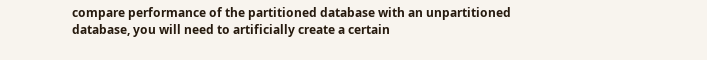compare performance of the partitioned database with an unpartitioned database, you will need to artificially create a certain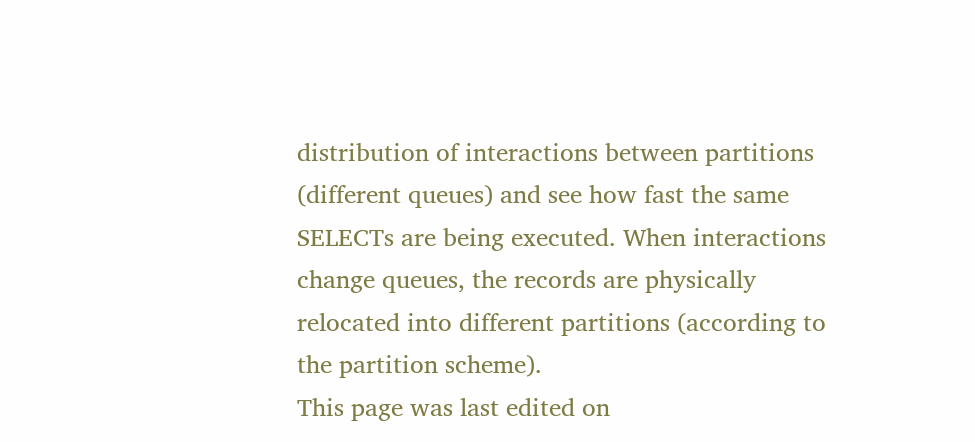distribution of interactions between partitions (different queues) and see how fast the same SELECTs are being executed. When interactions change queues, the records are physically relocated into different partitions (according to the partition scheme).
This page was last edited on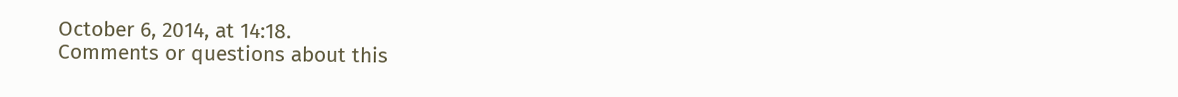October 6, 2014, at 14:18.
Comments or questions about this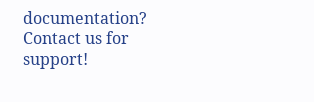documentation? Contact us for support!